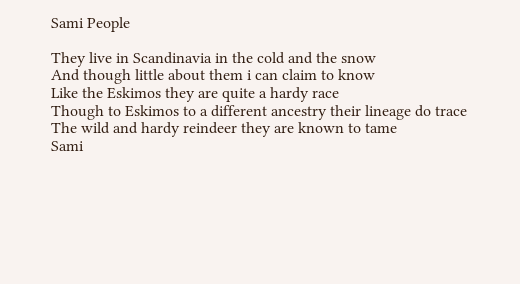Sami People

They live in Scandinavia in the cold and the snow
And though little about them i can claim to know
Like the Eskimos they are quite a hardy race
Though to Eskimos to a different ancestry their lineage do trace
The wild and hardy reindeer they are known to tame
Sami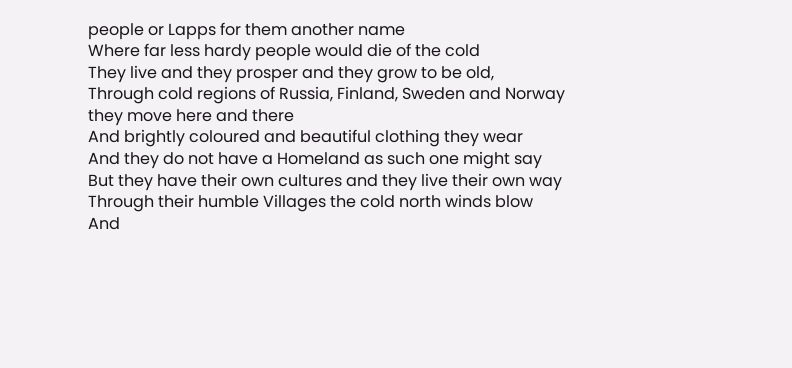people or Lapps for them another name
Where far less hardy people would die of the cold
They live and they prosper and they grow to be old,
Through cold regions of Russia, Finland, Sweden and Norway
they move here and there
And brightly coloured and beautiful clothing they wear
And they do not have a Homeland as such one might say
But they have their own cultures and they live their own way
Through their humble Villages the cold north winds blow
And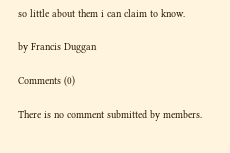so little about them i can claim to know.

by Francis Duggan

Comments (0)

There is no comment submitted by members.